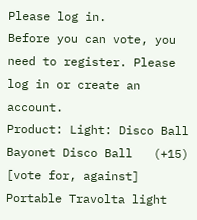Please log in.
Before you can vote, you need to register. Please log in or create an account.
Product: Light: Disco Ball
Bayonet Disco Ball   (+15)  [vote for, against]
Portable Travolta light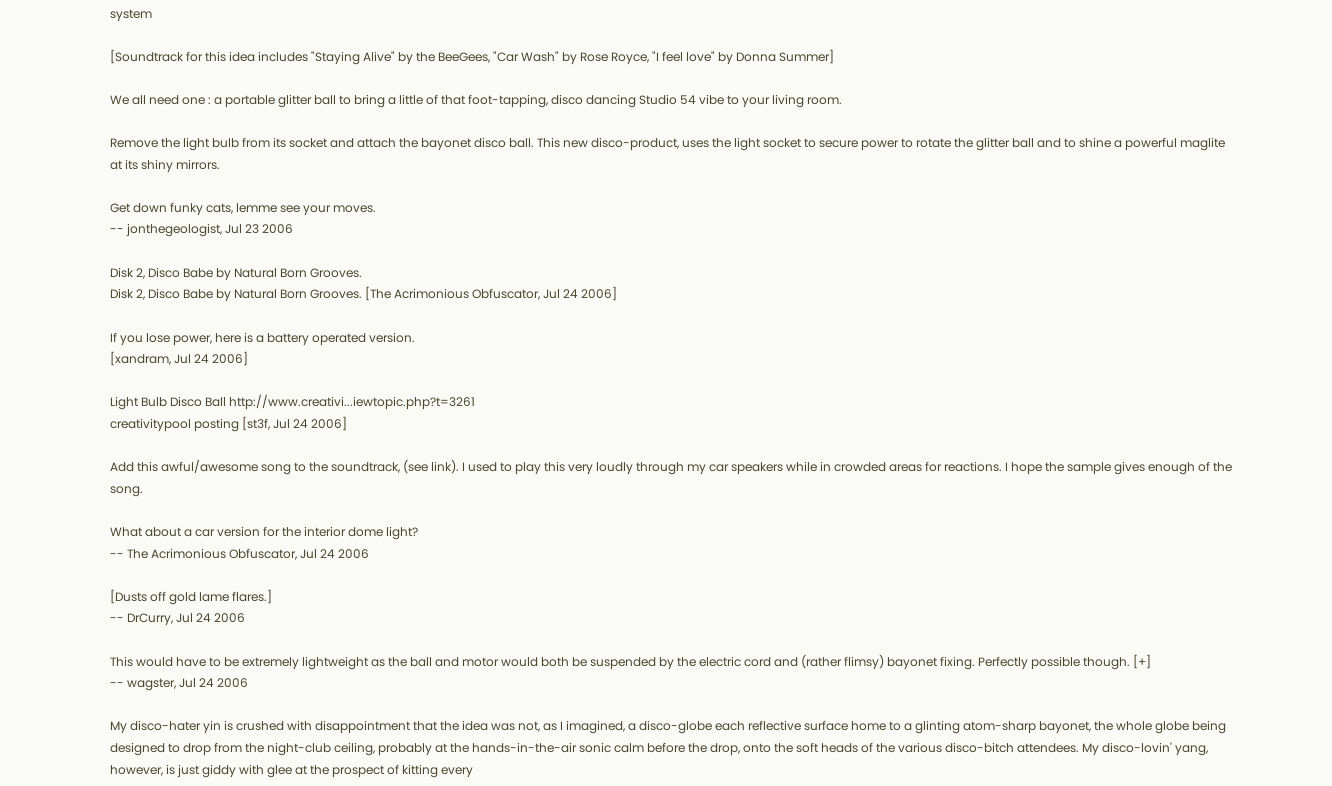system

[Soundtrack for this idea includes "Staying Alive" by the BeeGees, "Car Wash" by Rose Royce, "I feel love" by Donna Summer]

We all need one : a portable glitter ball to bring a little of that foot-tapping, disco dancing Studio 54 vibe to your living room.

Remove the light bulb from its socket and attach the bayonet disco ball. This new disco-product, uses the light socket to secure power to rotate the glitter ball and to shine a powerful maglite at its shiny mirrors.

Get down funky cats, lemme see your moves.
-- jonthegeologist, Jul 23 2006

Disk 2, Disco Babe by Natural Born Grooves.
Disk 2, Disco Babe by Natural Born Grooves. [The Acrimonious Obfuscator, Jul 24 2006]

If you lose power, here is a battery operated version.
[xandram, Jul 24 2006]

Light Bulb Disco Ball http://www.creativi...iewtopic.php?t=3261
creativitypool posting [st3f, Jul 24 2006]

Add this awful/awesome song to the soundtrack, (see link). I used to play this very loudly through my car speakers while in crowded areas for reactions. I hope the sample gives enough of the song.

What about a car version for the interior dome light?
-- The Acrimonious Obfuscator, Jul 24 2006

[Dusts off gold lame flares.]
-- DrCurry, Jul 24 2006

This would have to be extremely lightweight as the ball and motor would both be suspended by the electric cord and (rather flimsy) bayonet fixing. Perfectly possible though. [+]
-- wagster, Jul 24 2006

My disco-hater yin is crushed with disappointment that the idea was not, as I imagined, a disco-globe each reflective surface home to a glinting atom-sharp bayonet, the whole globe being designed to drop from the night-club ceiling, probably at the hands-in-the-air sonic calm before the drop, onto the soft heads of the various disco-bitch attendees. My disco-lovin' yang, however, is just giddy with glee at the prospect of kitting every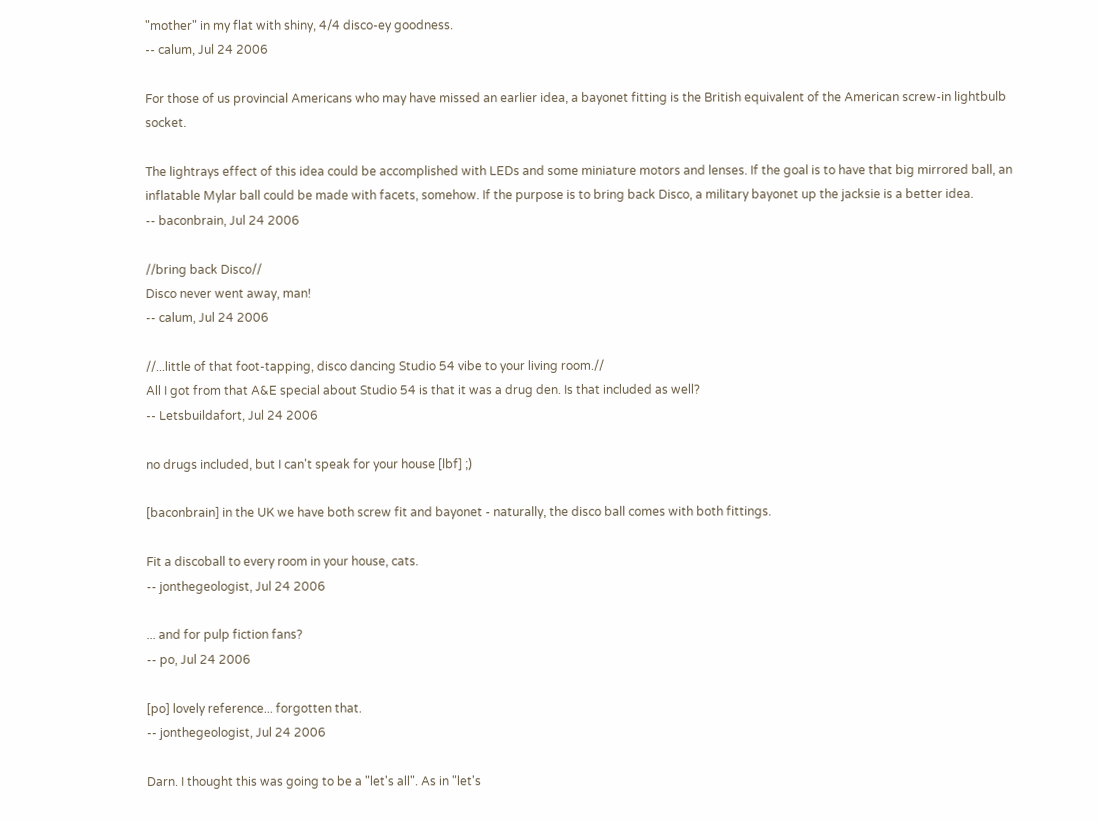"mother" in my flat with shiny, 4/4 disco-ey goodness.
-- calum, Jul 24 2006

For those of us provincial Americans who may have missed an earlier idea, a bayonet fitting is the British equivalent of the American screw-in lightbulb socket.

The lightrays effect of this idea could be accomplished with LEDs and some miniature motors and lenses. If the goal is to have that big mirrored ball, an inflatable Mylar ball could be made with facets, somehow. If the purpose is to bring back Disco, a military bayonet up the jacksie is a better idea.
-- baconbrain, Jul 24 2006

//bring back Disco//
Disco never went away, man!
-- calum, Jul 24 2006

//...little of that foot-tapping, disco dancing Studio 54 vibe to your living room.//
All I got from that A&E special about Studio 54 is that it was a drug den. Is that included as well?
-- Letsbuildafort, Jul 24 2006

no drugs included, but I can't speak for your house [lbf] ;)

[baconbrain] in the UK we have both screw fit and bayonet - naturally, the disco ball comes with both fittings.

Fit a discoball to every room in your house, cats.
-- jonthegeologist, Jul 24 2006

... and for pulp fiction fans?
-- po, Jul 24 2006

[po] lovely reference... forgotten that.
-- jonthegeologist, Jul 24 2006

Darn. I thought this was going to be a "let's all". As in "let's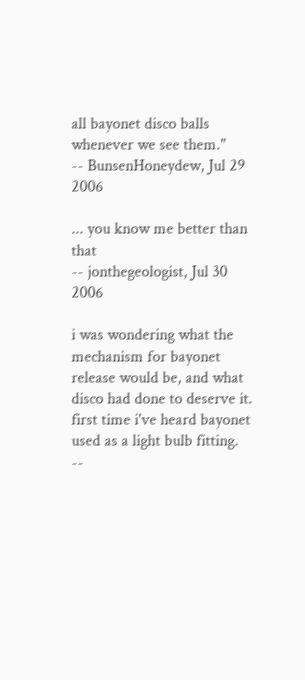all bayonet disco balls whenever we see them."
-- BunsenHoneydew, Jul 29 2006

... you know me better than that
-- jonthegeologist, Jul 30 2006

i was wondering what the mechanism for bayonet release would be, and what disco had done to deserve it. first time i've heard bayonet used as a light bulb fitting.
--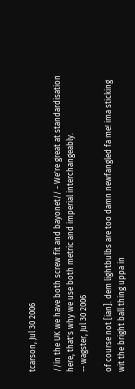tcarson, Jul 30 2006

//in the UK we have both screw fit and bayonet// - We're great at standardisation here, that's why we use both metric and imperial interchangeably.
-- wagster, Jul 30 2006

of course not [ian]. dem lightbulbs are too damn newfangled fa me! ima sticking wit the bright ball thing uppa in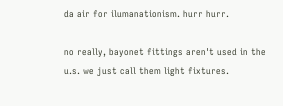da air for ilumanationism. hurr hurr.

no really, bayonet fittings aren't used in the u.s. we just call them light fixtures.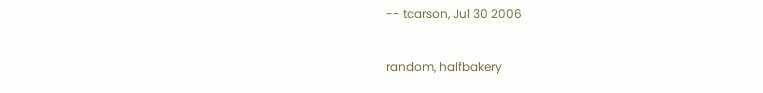-- tcarson, Jul 30 2006

random, halfbakery